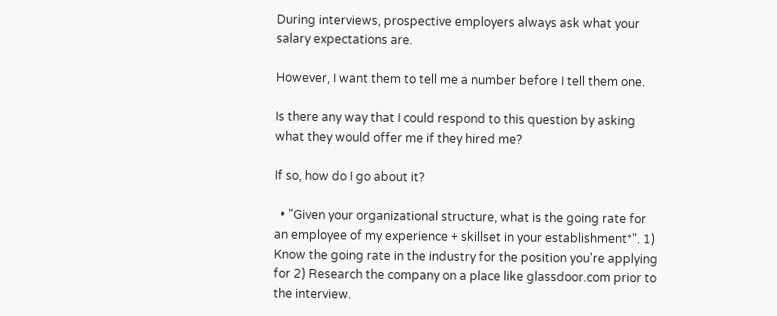During interviews, prospective employers always ask what your salary expectations are.

However, I want them to tell me a number before I tell them one.

Is there any way that I could respond to this question by asking what they would offer me if they hired me?

If so, how do I go about it?

  • "Given your organizational structure, what is the going rate for an employee of my experience + skillset in your establishment*". 1) Know the going rate in the industry for the position you're applying for 2) Research the company on a place like glassdoor.com prior to the interview.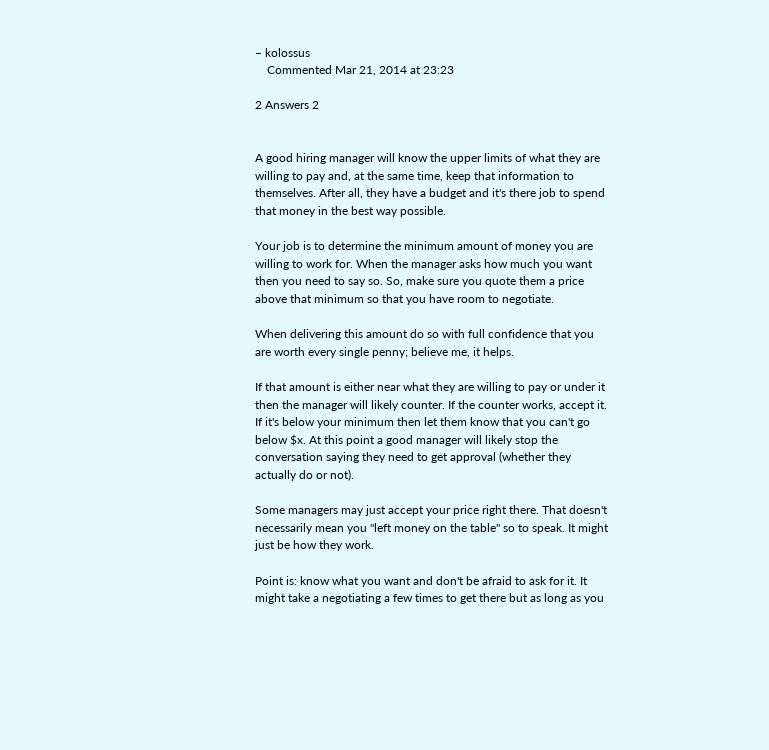– kolossus
    Commented Mar 21, 2014 at 23:23

2 Answers 2


A good hiring manager will know the upper limits of what they are willing to pay and, at the same time, keep that information to themselves. After all, they have a budget and it's there job to spend that money in the best way possible.

Your job is to determine the minimum amount of money you are willing to work for. When the manager asks how much you want then you need to say so. So, make sure you quote them a price above that minimum so that you have room to negotiate.

When delivering this amount do so with full confidence that you are worth every single penny; believe me, it helps.

If that amount is either near what they are willing to pay or under it then the manager will likely counter. If the counter works, accept it. If it's below your minimum then let them know that you can't go below $x. At this point a good manager will likely stop the conversation saying they need to get approval (whether they actually do or not).

Some managers may just accept your price right there. That doesn't necessarily mean you "left money on the table" so to speak. It might just be how they work.

Point is: know what you want and don't be afraid to ask for it. It might take a negotiating a few times to get there but as long as you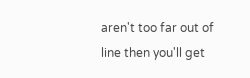aren't too far out of line then you'll get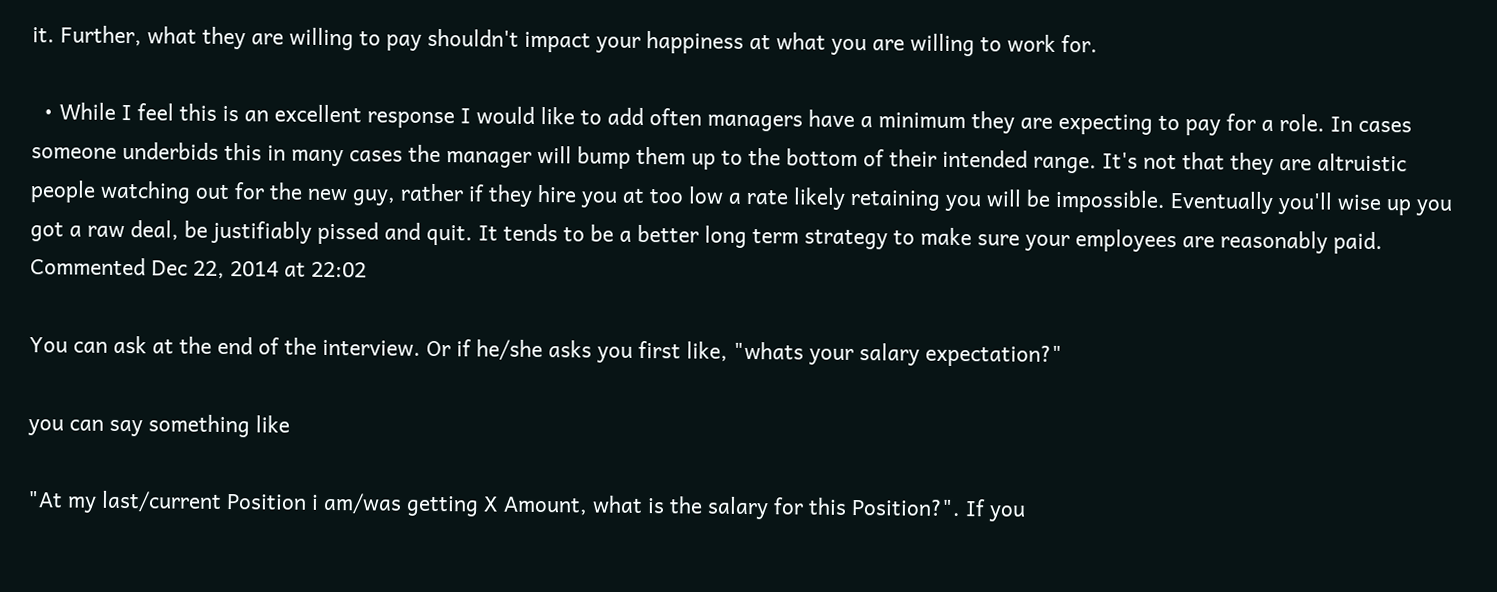it. Further, what they are willing to pay shouldn't impact your happiness at what you are willing to work for.

  • While I feel this is an excellent response I would like to add often managers have a minimum they are expecting to pay for a role. In cases someone underbids this in many cases the manager will bump them up to the bottom of their intended range. It's not that they are altruistic people watching out for the new guy, rather if they hire you at too low a rate likely retaining you will be impossible. Eventually you'll wise up you got a raw deal, be justifiably pissed and quit. It tends to be a better long term strategy to make sure your employees are reasonably paid. Commented Dec 22, 2014 at 22:02

You can ask at the end of the interview. Or if he/she asks you first like, "whats your salary expectation?"

you can say something like

"At my last/current Position i am/was getting X Amount, what is the salary for this Position?". If you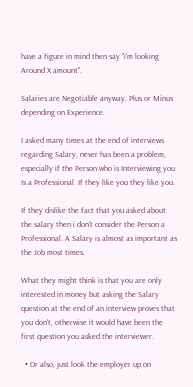have a figure in mind then say "i'm looking Around X amount".

Salaries are Negotiable anyway, Plus or Minus depending on Experience.

I asked many times at the end of interviews regarding Salary, never has been a problem, especially if the Person who is Interviewing you Is a Professional. If they like you they like you.

If they dislike the fact that you asked about the salary then i don't consider the Person a Professional. A Salary is almost as important as the Job most times.

What they might think is that you are only interested in money but asking the Salary question at the end of an interview proves that you don't, otherwise it would have been the first question you asked the interviewer.

  • Or also, just look the employer up on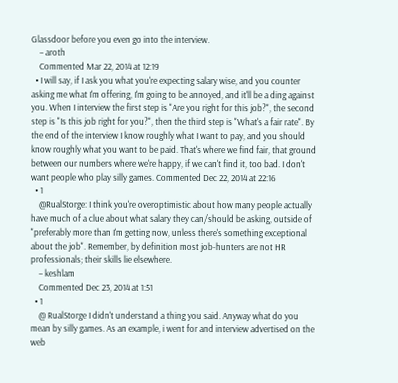Glassdoor before you even go into the interview.
    – aroth
    Commented Mar 22, 2014 at 12:19
  • I will say, if I ask you what you're expecting salary wise, and you counter asking me what I'm offering, I'm going to be annoyed, and it'll be a ding against you. When I interview the first step is "Are you right for this job?", the second step is "Is this job right for you?", then the third step is "What's a fair rate". By the end of the interview I know roughly what I want to pay, and you should know roughly what you want to be paid. That's where we find fair, that ground between our numbers where we're happy, if we can't find it, too bad. I don't want people who play silly games. Commented Dec 22, 2014 at 22:16
  • 1
    @RualStorge: I think you're overoptimistic about how many people actually have much of a clue about what salary they can/should be asking, outside of "preferably more than I'm getting now, unless there's something exceptional about the job". Remember, by definition most job-hunters are not HR professionals; their skills lie elsewhere.
    – keshlam
    Commented Dec 23, 2014 at 1:51
  • 1
    @ RualStorge I didn't understand a thing you said. Anyway what do you mean by silly games. As an example, i went for and interview advertised on the web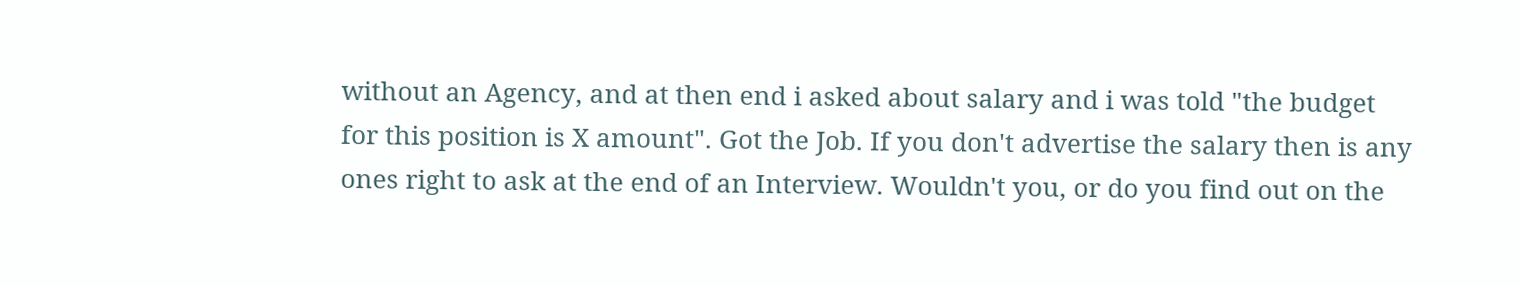without an Agency, and at then end i asked about salary and i was told "the budget for this position is X amount". Got the Job. If you don't advertise the salary then is any ones right to ask at the end of an Interview. Wouldn't you, or do you find out on the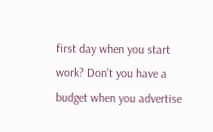first day when you start work? Don't you have a budget when you advertise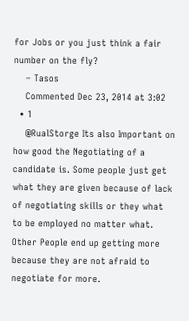for Jobs or you just think a fair number on the fly?
    – Tasos
    Commented Dec 23, 2014 at 3:02
  • 1
    @RualStorge Its also Important on how good the Negotiating of a candidate is. Some people just get what they are given because of lack of negotiating skills or they what to be employed no matter what. Other People end up getting more because they are not afraid to negotiate for more.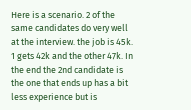Here is a scenario. 2 of the same candidates do very well at the interview. the job is 45k. 1 gets 42k and the other 47k. In the end the 2nd candidate is the one that ends up has a bit less experience but is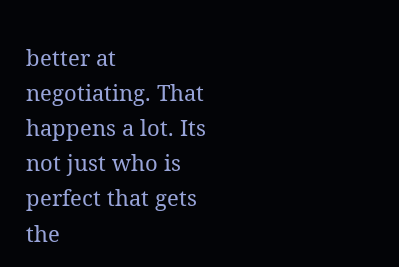better at negotiating. That happens a lot. Its not just who is perfect that gets the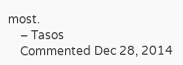most.
    – Tasos
    Commented Dec 28, 2014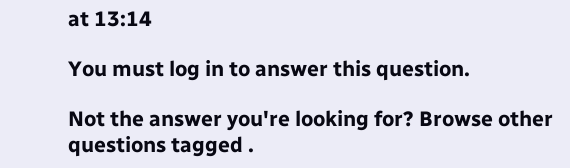at 13:14

You must log in to answer this question.

Not the answer you're looking for? Browse other questions tagged .